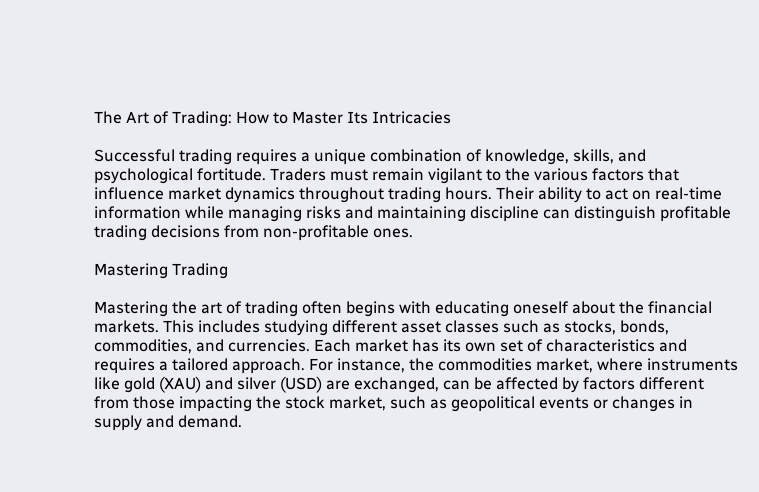The Art of Trading: How to Master Its Intricacies

Successful trading requires a unique combination of knowledge, skills, and psychological fortitude. Traders must remain vigilant to the various factors that influence market dynamics throughout trading hours. Their ability to act on real-time information while managing risks and maintaining discipline can distinguish profitable trading decisions from non-profitable ones.

Mastering Trading

Mastering the art of trading often begins with educating oneself about the financial markets. This includes studying different asset classes such as stocks, bonds, commodities, and currencies. Each market has its own set of characteristics and requires a tailored approach. For instance, the commodities market, where instruments like gold (XAU) and silver (USD) are exchanged, can be affected by factors different from those impacting the stock market, such as geopolitical events or changes in supply and demand.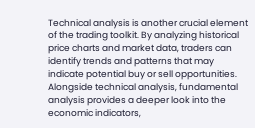Technical analysis is another crucial element of the trading toolkit. By analyzing historical price charts and market data, traders can identify trends and patterns that may indicate potential buy or sell opportunities. Alongside technical analysis, fundamental analysis provides a deeper look into the economic indicators,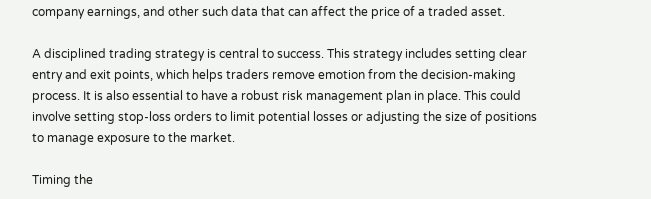company earnings, and other such data that can affect the price of a traded asset.

A disciplined trading strategy is central to success. This strategy includes setting clear entry and exit points, which helps traders remove emotion from the decision-making process. It is also essential to have a robust risk management plan in place. This could involve setting stop-loss orders to limit potential losses or adjusting the size of positions to manage exposure to the market.

Timing the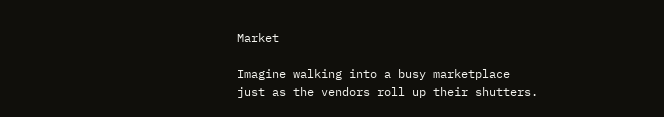Market

Imagine walking into a busy marketplace just as the vendors roll up their shutters.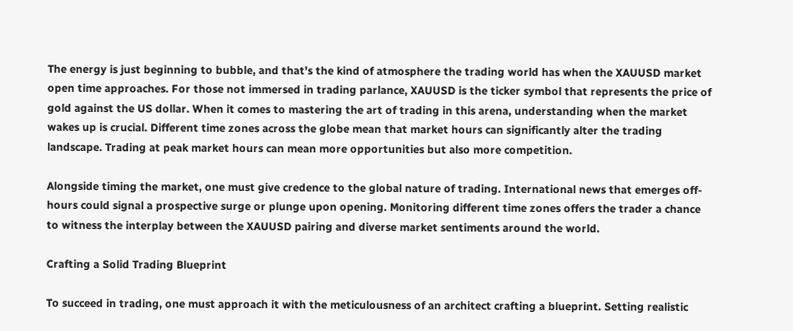The energy is just beginning to bubble, and that’s the kind of atmosphere the trading world has when the XAUUSD market open time approaches. For those not immersed in trading parlance, XAUUSD is the ticker symbol that represents the price of gold against the US dollar. When it comes to mastering the art of trading in this arena, understanding when the market wakes up is crucial. Different time zones across the globe mean that market hours can significantly alter the trading landscape. Trading at peak market hours can mean more opportunities but also more competition.

Alongside timing the market, one must give credence to the global nature of trading. International news that emerges off-hours could signal a prospective surge or plunge upon opening. Monitoring different time zones offers the trader a chance to witness the interplay between the XAUUSD pairing and diverse market sentiments around the world.

Crafting a Solid Trading Blueprint

To succeed in trading, one must approach it with the meticulousness of an architect crafting a blueprint. Setting realistic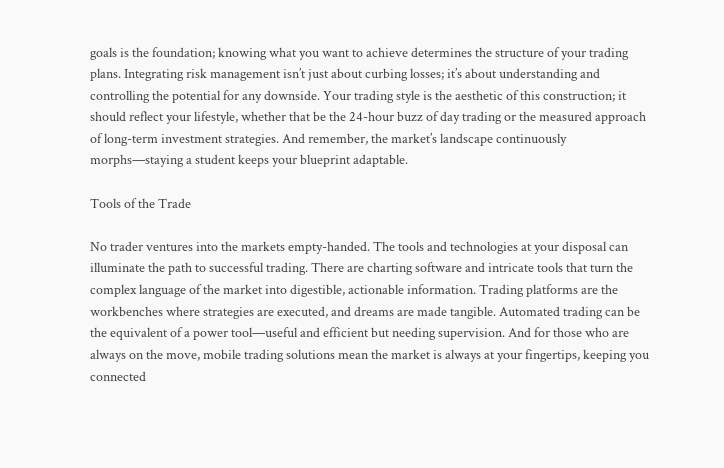goals is the foundation; knowing what you want to achieve determines the structure of your trading plans. Integrating risk management isn’t just about curbing losses; it’s about understanding and controlling the potential for any downside. Your trading style is the aesthetic of this construction; it should reflect your lifestyle, whether that be the 24-hour buzz of day trading or the measured approach of long-term investment strategies. And remember, the market’s landscape continuously morphs—staying a student keeps your blueprint adaptable.

Tools of the Trade

No trader ventures into the markets empty-handed. The tools and technologies at your disposal can illuminate the path to successful trading. There are charting software and intricate tools that turn the complex language of the market into digestible, actionable information. Trading platforms are the workbenches where strategies are executed, and dreams are made tangible. Automated trading can be the equivalent of a power tool—useful and efficient but needing supervision. And for those who are always on the move, mobile trading solutions mean the market is always at your fingertips, keeping you connected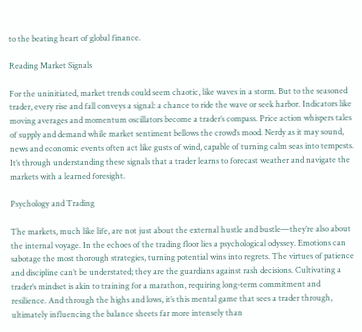to the beating heart of global finance.

Reading Market Signals

For the uninitiated, market trends could seem chaotic, like waves in a storm. But to the seasoned trader, every rise and fall conveys a signal: a chance to ride the wave or seek harbor. Indicators like moving averages and momentum oscillators become a trader’s compass. Price action whispers tales of supply and demand while market sentiment bellows the crowd’s mood. Nerdy as it may sound, news and economic events often act like gusts of wind, capable of turning calm seas into tempests. It’s through understanding these signals that a trader learns to forecast weather and navigate the markets with a learned foresight.

Psychology and Trading

The markets, much like life, are not just about the external hustle and bustle—they’re also about the internal voyage. In the echoes of the trading floor lies a psychological odyssey. Emotions can sabotage the most thorough strategies, turning potential wins into regrets. The virtues of patience and discipline can’t be understated; they are the guardians against rash decisions. Cultivating a trader’s mindset is akin to training for a marathon, requiring long-term commitment and resilience. And through the highs and lows, it’s this mental game that sees a trader through, ultimately influencing the balance sheets far more intensely than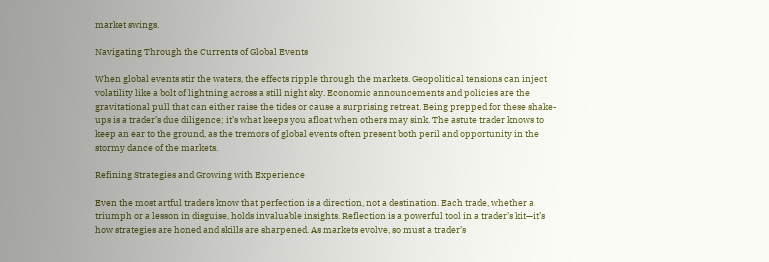market swings.

Navigating Through the Currents of Global Events

When global events stir the waters, the effects ripple through the markets. Geopolitical tensions can inject volatility like a bolt of lightning across a still night sky. Economic announcements and policies are the gravitational pull that can either raise the tides or cause a surprising retreat. Being prepped for these shake-ups is a trader’s due diligence; it’s what keeps you afloat when others may sink. The astute trader knows to keep an ear to the ground, as the tremors of global events often present both peril and opportunity in the stormy dance of the markets.

Refining Strategies and Growing with Experience

Even the most artful traders know that perfection is a direction, not a destination. Each trade, whether a triumph or a lesson in disguise, holds invaluable insights. Reflection is a powerful tool in a trader’s kit—it’s how strategies are honed and skills are sharpened. As markets evolve, so must a trader’s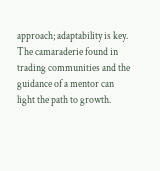approach; adaptability is key. The camaraderie found in trading communities and the guidance of a mentor can light the path to growth.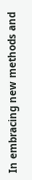In embracing new methods and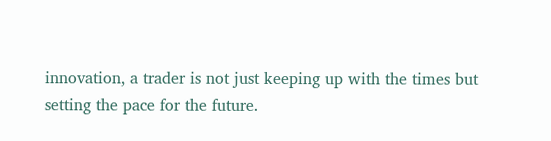innovation, a trader is not just keeping up with the times but setting the pace for the future.